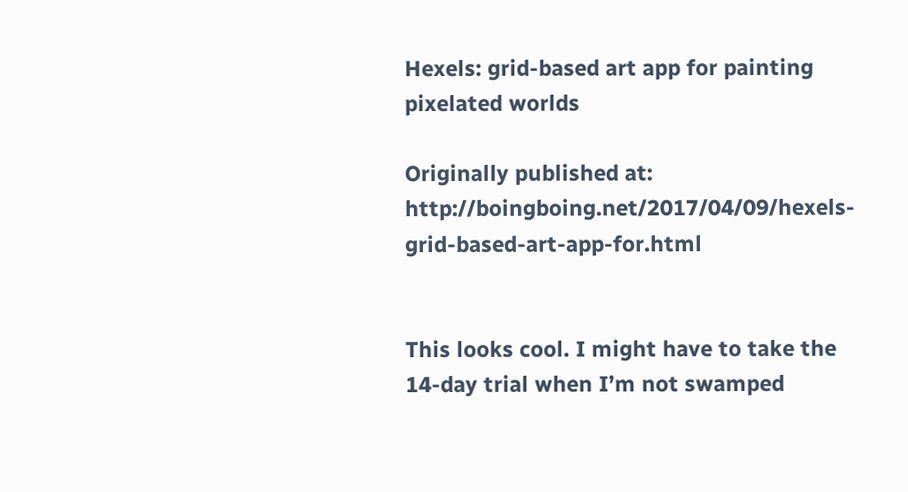Hexels: grid-based art app for painting pixelated worlds

Originally published at: http://boingboing.net/2017/04/09/hexels-grid-based-art-app-for.html


This looks cool. I might have to take the 14-day trial when I’m not swamped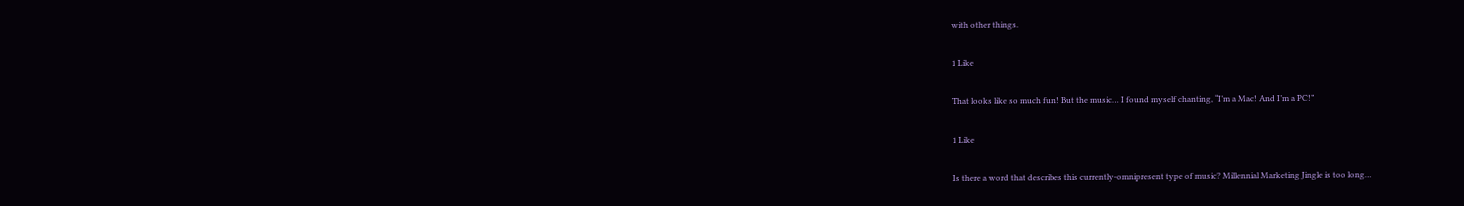with other things.

1 Like

That looks like so much fun! But the music… I found myself chanting, “I’m a Mac! And I’m a PC!”

1 Like

Is there a word that describes this currently-omnipresent type of music? Millennial Marketing Jingle is too long…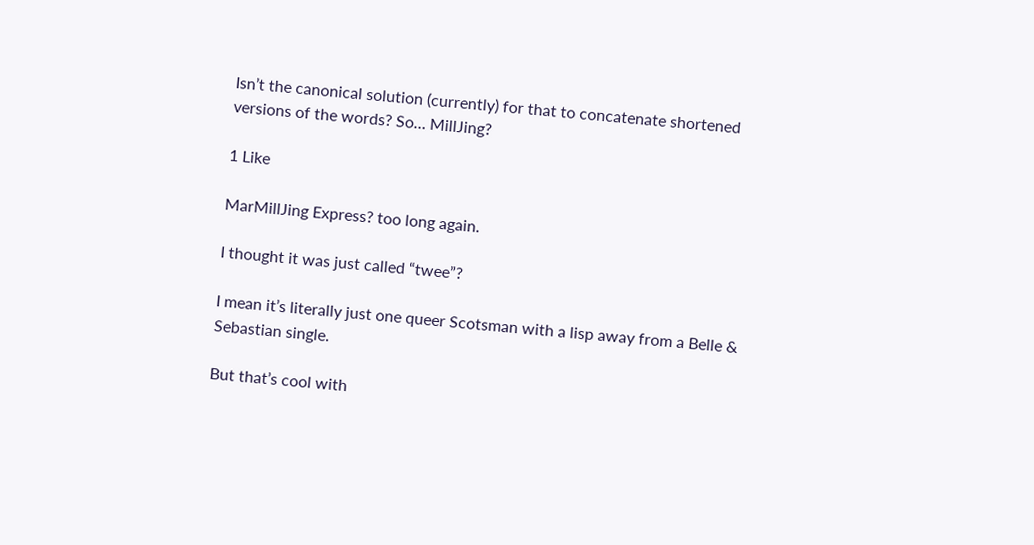Isn’t the canonical solution (currently) for that to concatenate shortened versions of the words? So… MillJing?

1 Like

MarMillJing Express? too long again.

I thought it was just called “twee”?

I mean it’s literally just one queer Scotsman with a lisp away from a Belle & Sebastian single.

But that’s cool with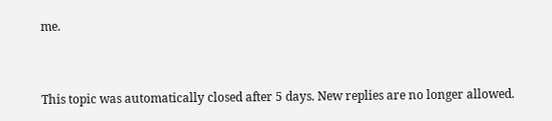me.


This topic was automatically closed after 5 days. New replies are no longer allowed.